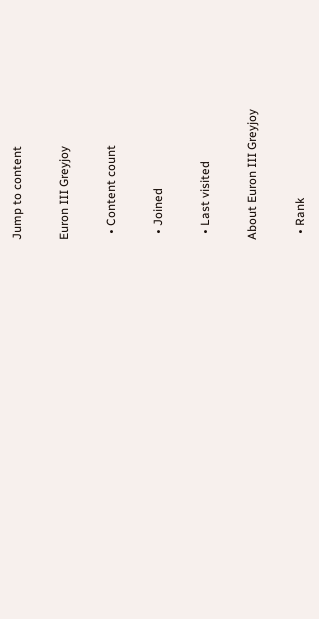Jump to content

Euron III Greyjoy

  • Content count

  • Joined

  • Last visited

About Euron III Greyjoy

  • Rank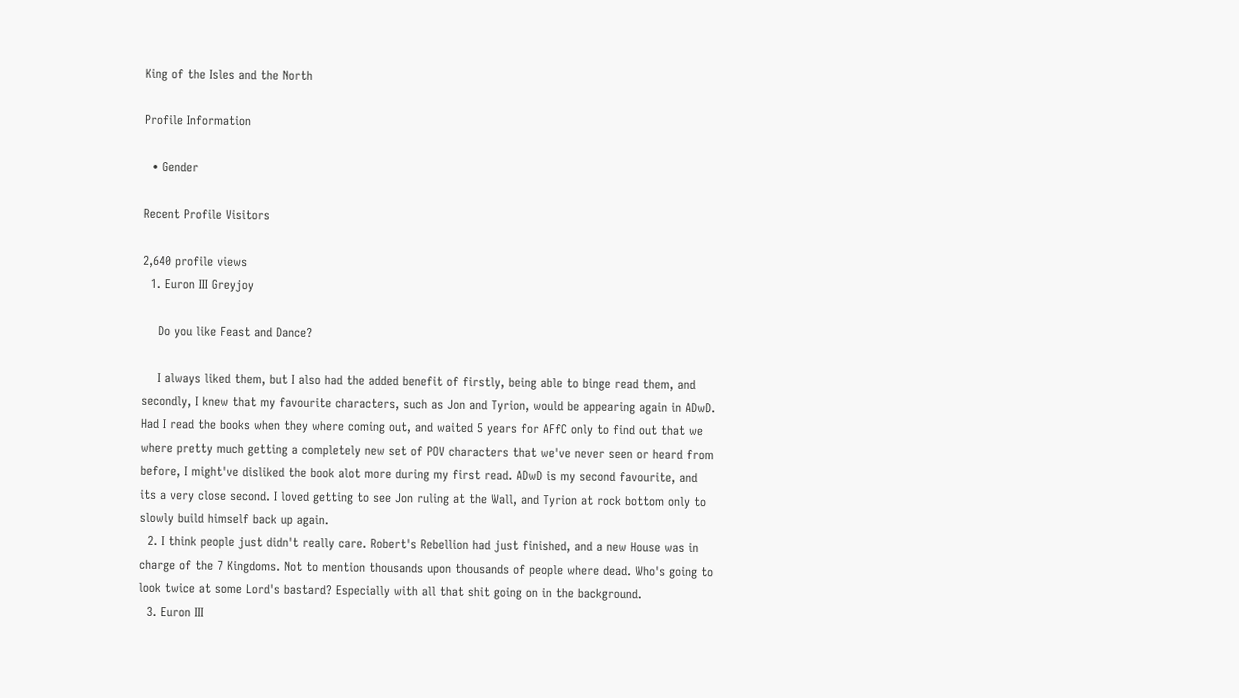King of the Isles and the North

Profile Information

  • Gender

Recent Profile Visitors

2,640 profile views
  1. Euron III Greyjoy

    Do you like Feast and Dance?

    I always liked them, but I also had the added benefit of firstly, being able to binge read them, and secondly, I knew that my favourite characters, such as Jon and Tyrion, would be appearing again in ADwD. Had I read the books when they where coming out, and waited 5 years for AFfC only to find out that we where pretty much getting a completely new set of POV characters that we've never seen or heard from before, I might've disliked the book alot more during my first read. ADwD is my second favourite, and its a very close second. I loved getting to see Jon ruling at the Wall, and Tyrion at rock bottom only to slowly build himself back up again.
  2. I think people just didn't really care. Robert's Rebellion had just finished, and a new House was in charge of the 7 Kingdoms. Not to mention thousands upon thousands of people where dead. Who's going to look twice at some Lord's bastard? Especially with all that shit going on in the background.
  3. Euron III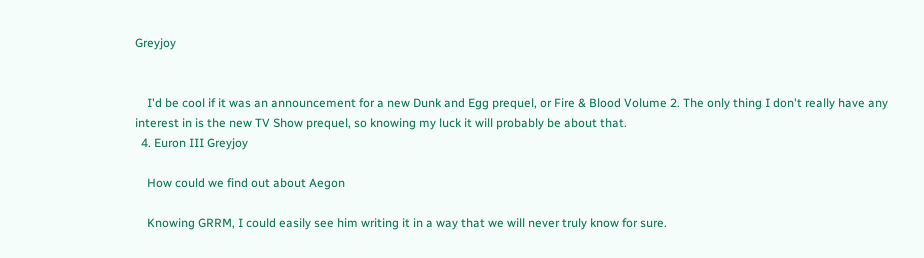Greyjoy


    I'd be cool if it was an announcement for a new Dunk and Egg prequel, or Fire & Blood Volume 2. The only thing I don't really have any interest in is the new TV Show prequel, so knowing my luck it will probably be about that.
  4. Euron III Greyjoy

    How could we find out about Aegon

    Knowing GRRM, I could easily see him writing it in a way that we will never truly know for sure.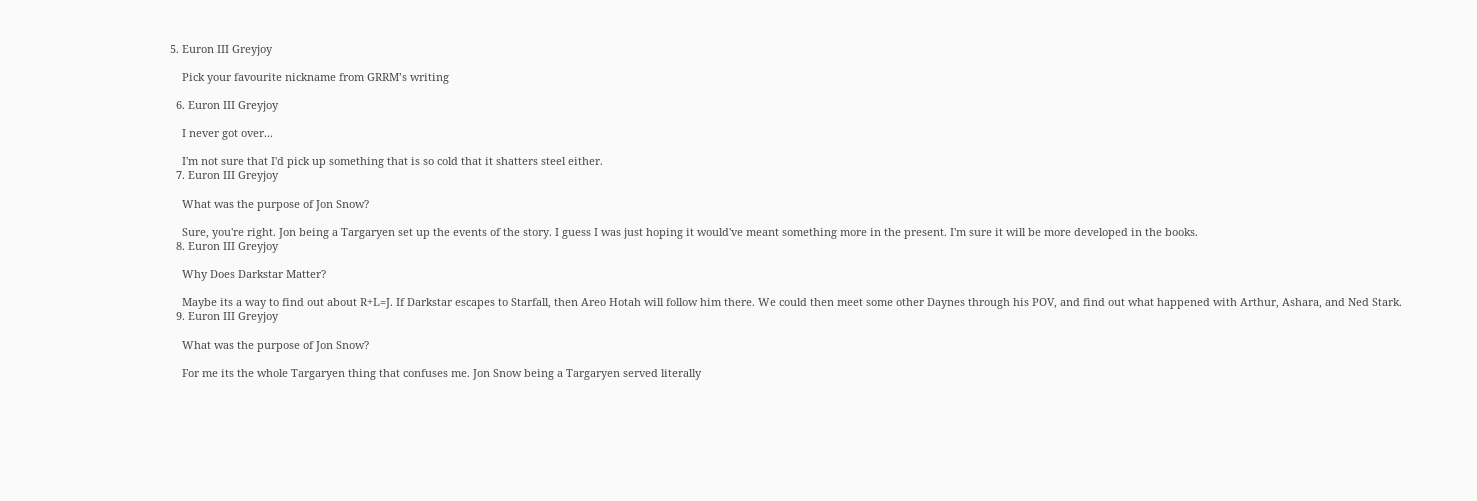5. Euron III Greyjoy

    Pick your favourite nickname from GRRM’s writing

  6. Euron III Greyjoy

    I never got over...

    I'm not sure that I'd pick up something that is so cold that it shatters steel either.
  7. Euron III Greyjoy

    What was the purpose of Jon Snow?

    Sure, you're right. Jon being a Targaryen set up the events of the story. I guess I was just hoping it would've meant something more in the present. I'm sure it will be more developed in the books.
  8. Euron III Greyjoy

    Why Does Darkstar Matter?

    Maybe its a way to find out about R+L=J. If Darkstar escapes to Starfall, then Areo Hotah will follow him there. We could then meet some other Daynes through his POV, and find out what happened with Arthur, Ashara, and Ned Stark.
  9. Euron III Greyjoy

    What was the purpose of Jon Snow?

    For me its the whole Targaryen thing that confuses me. Jon Snow being a Targaryen served literally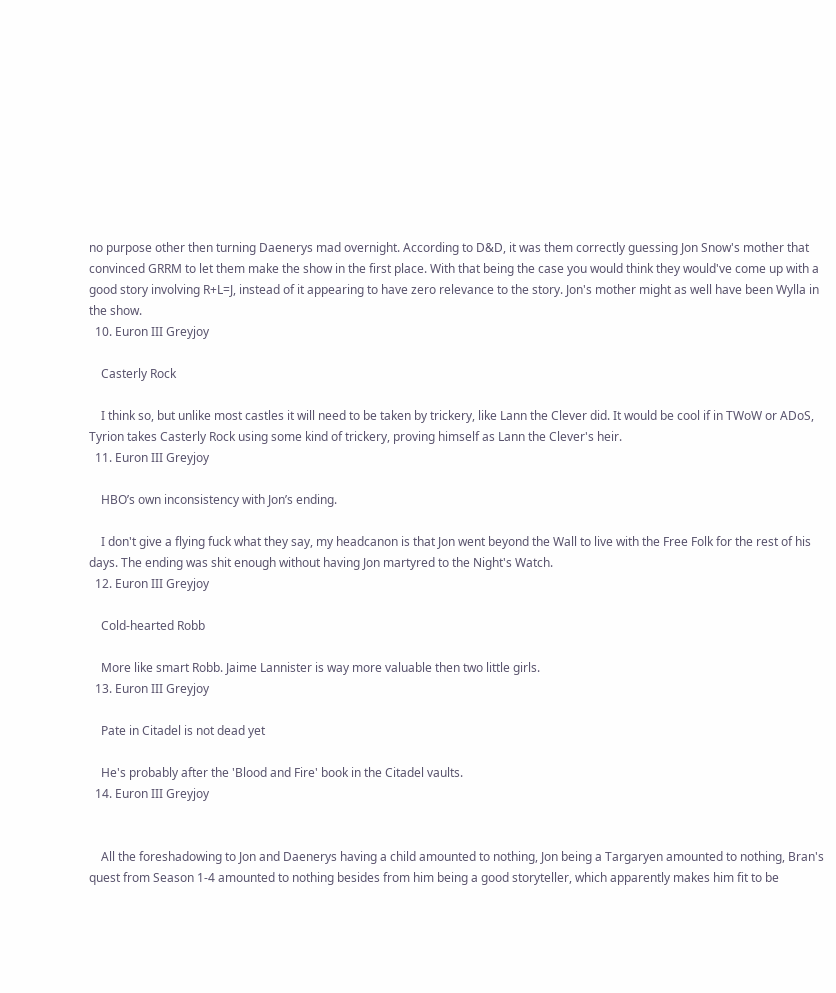no purpose other then turning Daenerys mad overnight. According to D&D, it was them correctly guessing Jon Snow's mother that convinced GRRM to let them make the show in the first place. With that being the case you would think they would've come up with a good story involving R+L=J, instead of it appearing to have zero relevance to the story. Jon's mother might as well have been Wylla in the show.
  10. Euron III Greyjoy

    Casterly Rock

    I think so, but unlike most castles it will need to be taken by trickery, like Lann the Clever did. It would be cool if in TWoW or ADoS, Tyrion takes Casterly Rock using some kind of trickery, proving himself as Lann the Clever's heir.
  11. Euron III Greyjoy

    HBO’s own inconsistency with Jon’s ending.

    I don't give a flying fuck what they say, my headcanon is that Jon went beyond the Wall to live with the Free Folk for the rest of his days. The ending was shit enough without having Jon martyred to the Night's Watch.
  12. Euron III Greyjoy

    Cold-hearted Robb

    More like smart Robb. Jaime Lannister is way more valuable then two little girls.
  13. Euron III Greyjoy

    Pate in Citadel is not dead yet

    He's probably after the 'Blood and Fire' book in the Citadel vaults.
  14. Euron III Greyjoy


    All the foreshadowing to Jon and Daenerys having a child amounted to nothing, Jon being a Targaryen amounted to nothing, Bran's quest from Season 1-4 amounted to nothing besides from him being a good storyteller, which apparently makes him fit to be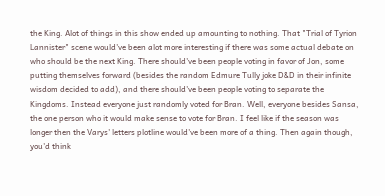the King. Alot of things in this show ended up amounting to nothing. That "Trial of Tyrion Lannister" scene would've been alot more interesting if there was some actual debate on who should be the next King. There should've been people voting in favor of Jon, some putting themselves forward (besides the random Edmure Tully joke D&D in their infinite wisdom decided to add), and there should've been people voting to separate the Kingdoms. Instead everyone just randomly voted for Bran. Well, everyone besides Sansa, the one person who it would make sense to vote for Bran. I feel like if the season was longer then the Varys' letters plotline would've been more of a thing. Then again though, you'd think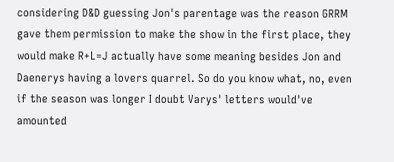considering D&D guessing Jon's parentage was the reason GRRM gave them permission to make the show in the first place, they would make R+L=J actually have some meaning besides Jon and Daenerys having a lovers quarrel. So do you know what, no, even if the season was longer I doubt Varys' letters would've amounted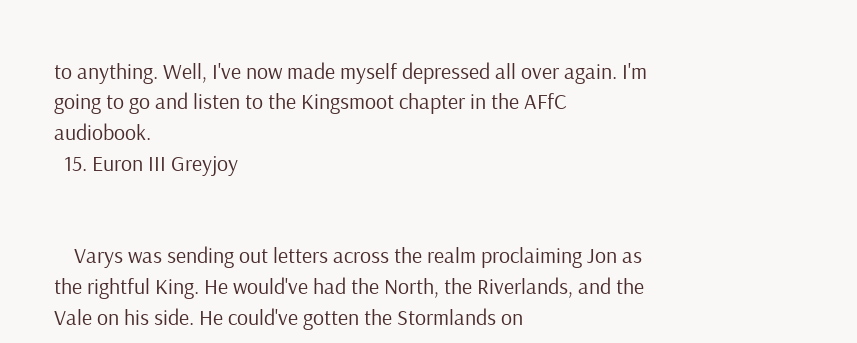to anything. Well, I've now made myself depressed all over again. I'm going to go and listen to the Kingsmoot chapter in the AFfC audiobook.
  15. Euron III Greyjoy


    Varys was sending out letters across the realm proclaiming Jon as the rightful King. He would've had the North, the Riverlands, and the Vale on his side. He could've gotten the Stormlands on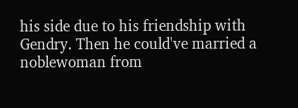his side due to his friendship with Gendry. Then he could've married a noblewoman from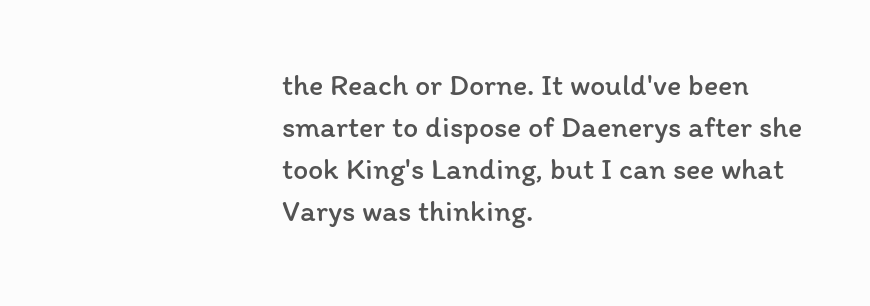the Reach or Dorne. It would've been smarter to dispose of Daenerys after she took King's Landing, but I can see what Varys was thinking.